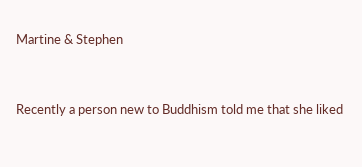Martine & Stephen


Recently a person new to Buddhism told me that she liked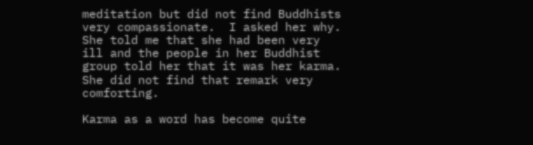meditation but did not find Buddhists very compassionate.  I asked her why.  She told me that she had been very ill and the people in her Buddhist group told her that it was her karma.  She did not find that remark very comforting.

Karma as a word has become quite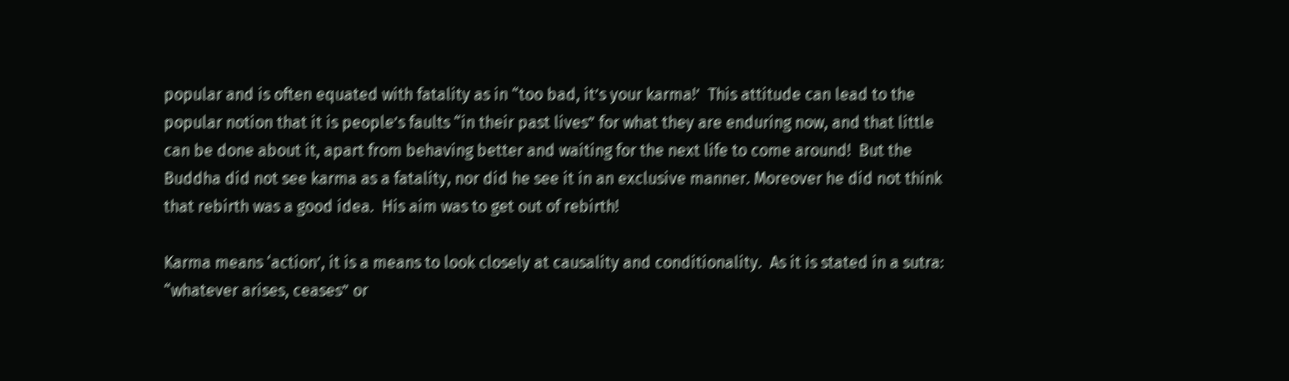popular and is often equated with fatality as in “too bad, it’s your karma!’  This attitude can lead to the popular notion that it is people’s faults “in their past lives” for what they are enduring now, and that little can be done about it, apart from behaving better and waiting for the next life to come around!  But the Buddha did not see karma as a fatality, nor did he see it in an exclusive manner. Moreover he did not think that rebirth was a good idea.  His aim was to get out of rebirth!

Karma means ‘action’, it is a means to look closely at causality and conditionality.  As it is stated in a sutra:  “whatever arises, ceases” or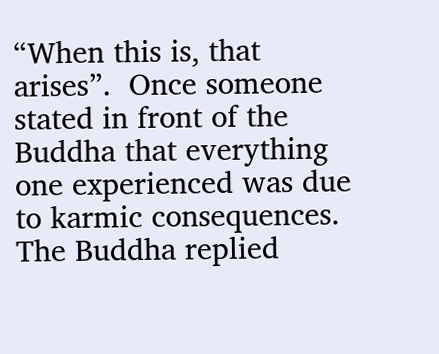“When this is, that arises”.  Once someone stated in front of the Buddha that everything one experienced was due to karmic consequences.  The Buddha replied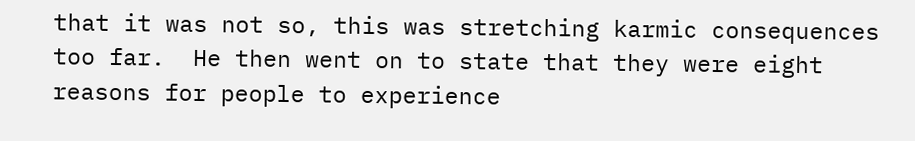that it was not so, this was stretching karmic consequences too far.  He then went on to state that they were eight reasons for people to experience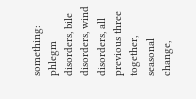something:  phlegm disorders, bile disorders, wind disorders, all previous three together, seasonal change,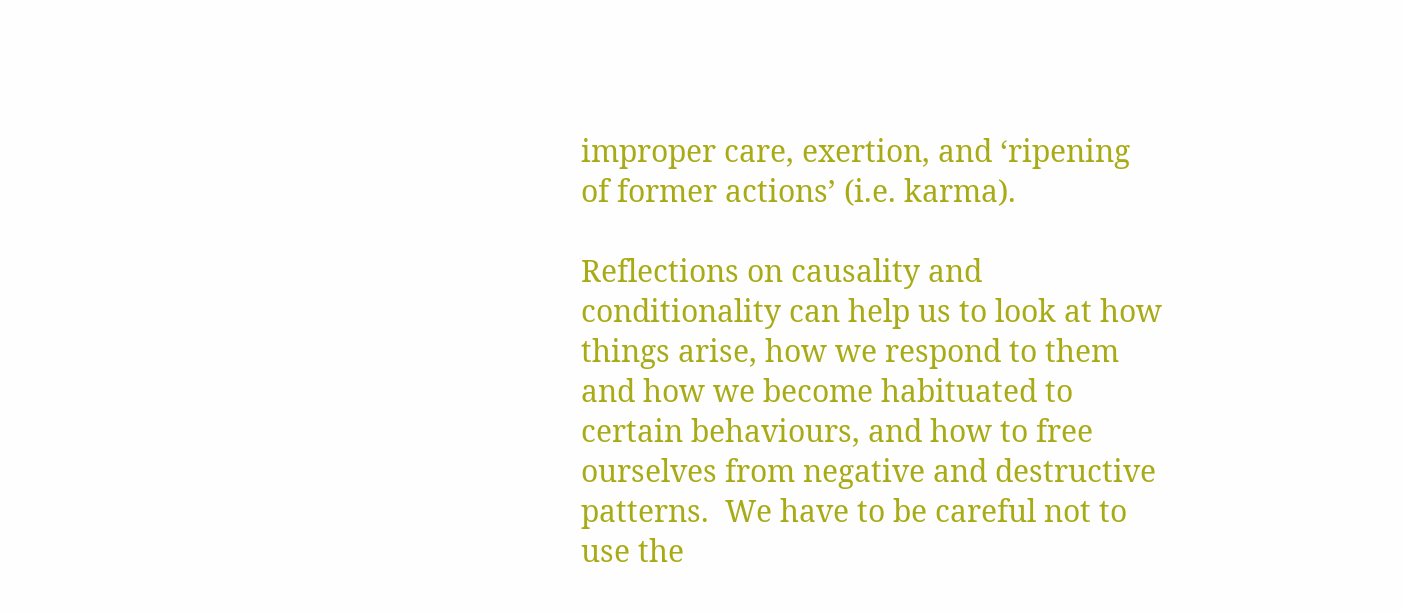improper care, exertion, and ‘ripening of former actions’ (i.e. karma).

Reflections on causality and conditionality can help us to look at how things arise, how we respond to them and how we become habituated to certain behaviours, and how to free ourselves from negative and destructive patterns.  We have to be careful not to use the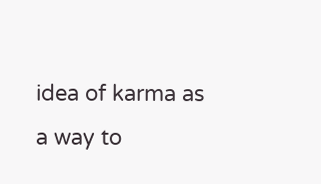idea of karma as a way to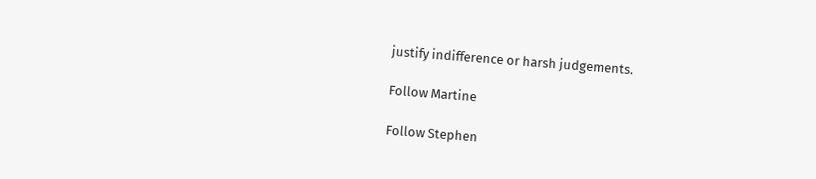justify indifference or harsh judgements.

Follow Martine

Follow Stephen